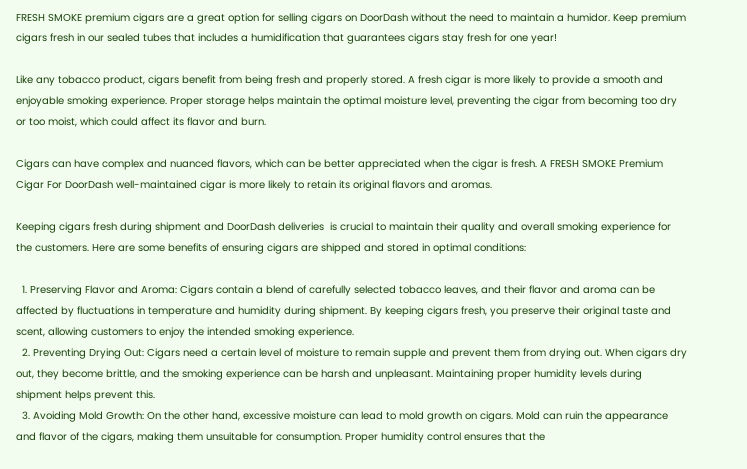FRESH SMOKE premium cigars are a great option for selling cigars on DoorDash without the need to maintain a humidor. Keep premium cigars fresh in our sealed tubes that includes a humidification that guarantees cigars stay fresh for one year!

Like any tobacco product, cigars benefit from being fresh and properly stored. A fresh cigar is more likely to provide a smooth and enjoyable smoking experience. Proper storage helps maintain the optimal moisture level, preventing the cigar from becoming too dry or too moist, which could affect its flavor and burn.

Cigars can have complex and nuanced flavors, which can be better appreciated when the cigar is fresh. A FRESH SMOKE Premium Cigar For DoorDash well-maintained cigar is more likely to retain its original flavors and aromas.

Keeping cigars fresh during shipment and DoorDash deliveries  is crucial to maintain their quality and overall smoking experience for the customers. Here are some benefits of ensuring cigars are shipped and stored in optimal conditions:

  1. Preserving Flavor and Aroma: Cigars contain a blend of carefully selected tobacco leaves, and their flavor and aroma can be affected by fluctuations in temperature and humidity during shipment. By keeping cigars fresh, you preserve their original taste and scent, allowing customers to enjoy the intended smoking experience.
  2. Preventing Drying Out: Cigars need a certain level of moisture to remain supple and prevent them from drying out. When cigars dry out, they become brittle, and the smoking experience can be harsh and unpleasant. Maintaining proper humidity levels during shipment helps prevent this.
  3. Avoiding Mold Growth: On the other hand, excessive moisture can lead to mold growth on cigars. Mold can ruin the appearance and flavor of the cigars, making them unsuitable for consumption. Proper humidity control ensures that the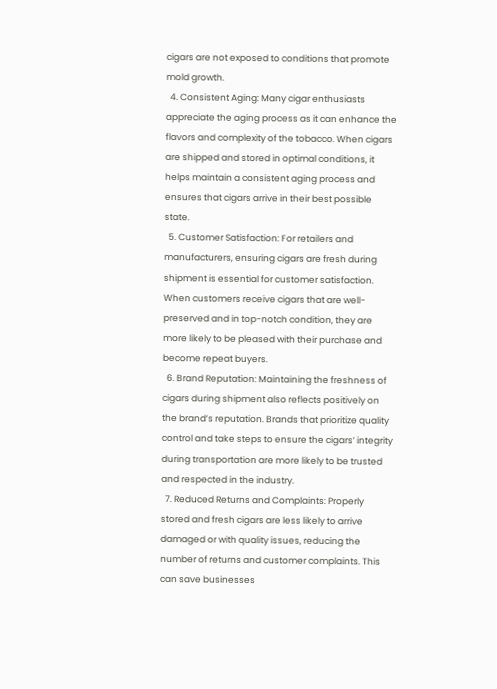cigars are not exposed to conditions that promote mold growth.
  4. Consistent Aging: Many cigar enthusiasts appreciate the aging process as it can enhance the flavors and complexity of the tobacco. When cigars are shipped and stored in optimal conditions, it helps maintain a consistent aging process and ensures that cigars arrive in their best possible state.
  5. Customer Satisfaction: For retailers and manufacturers, ensuring cigars are fresh during shipment is essential for customer satisfaction. When customers receive cigars that are well-preserved and in top-notch condition, they are more likely to be pleased with their purchase and become repeat buyers.
  6. Brand Reputation: Maintaining the freshness of cigars during shipment also reflects positively on the brand’s reputation. Brands that prioritize quality control and take steps to ensure the cigars’ integrity during transportation are more likely to be trusted and respected in the industry.
  7. Reduced Returns and Complaints: Properly stored and fresh cigars are less likely to arrive damaged or with quality issues, reducing the number of returns and customer complaints. This can save businesses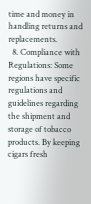time and money in handling returns and replacements.
  8. Compliance with Regulations: Some regions have specific regulations and guidelines regarding the shipment and storage of tobacco products. By keeping cigars fresh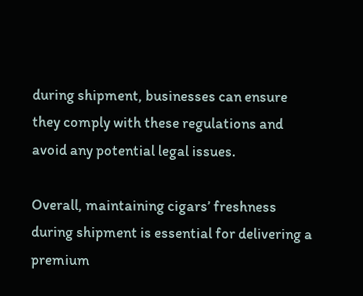during shipment, businesses can ensure they comply with these regulations and avoid any potential legal issues.

Overall, maintaining cigars’ freshness during shipment is essential for delivering a premium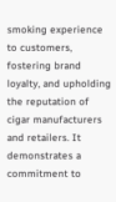smoking experience to customers, fostering brand loyalty, and upholding the reputation of cigar manufacturers and retailers. It demonstrates a commitment to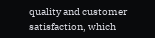quality and customer satisfaction, which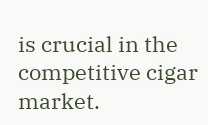is crucial in the competitive cigar market.